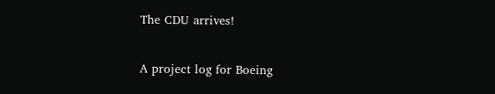The CDU arrives!

A project log for Boeing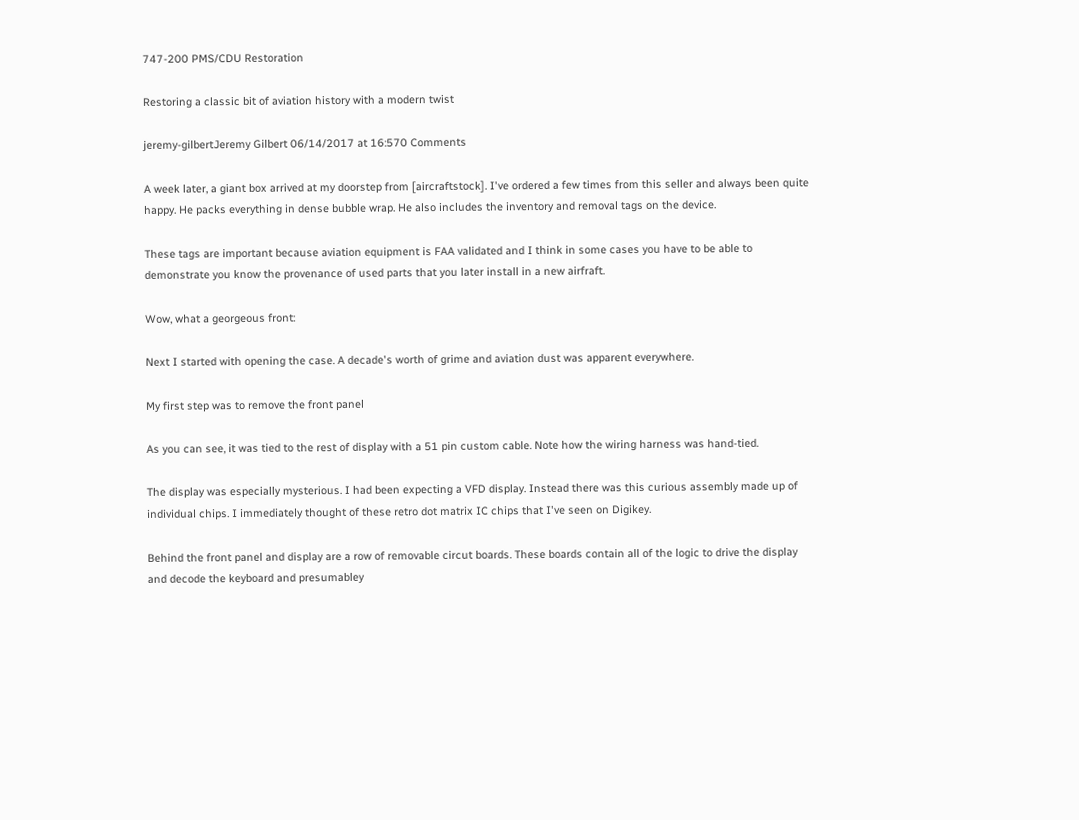747-200 PMS/CDU Restoration

Restoring a classic bit of aviation history with a modern twist

jeremy-gilbertJeremy Gilbert 06/14/2017 at 16:570 Comments

A week later, a giant box arrived at my doorstep from [aircraftstock]. I've ordered a few times from this seller and always been quite happy. He packs everything in dense bubble wrap. He also includes the inventory and removal tags on the device.

These tags are important because aviation equipment is FAA validated and I think in some cases you have to be able to demonstrate you know the provenance of used parts that you later install in a new airfraft.

Wow, what a georgeous front:

Next I started with opening the case. A decade's worth of grime and aviation dust was apparent everywhere.

My first step was to remove the front panel

As you can see, it was tied to the rest of display with a 51 pin custom cable. Note how the wiring harness was hand-tied.

The display was especially mysterious. I had been expecting a VFD display. Instead there was this curious assembly made up of individual chips. I immediately thought of these retro dot matrix IC chips that I've seen on Digikey.

Behind the front panel and display are a row of removable circut boards. These boards contain all of the logic to drive the display and decode the keyboard and presumabley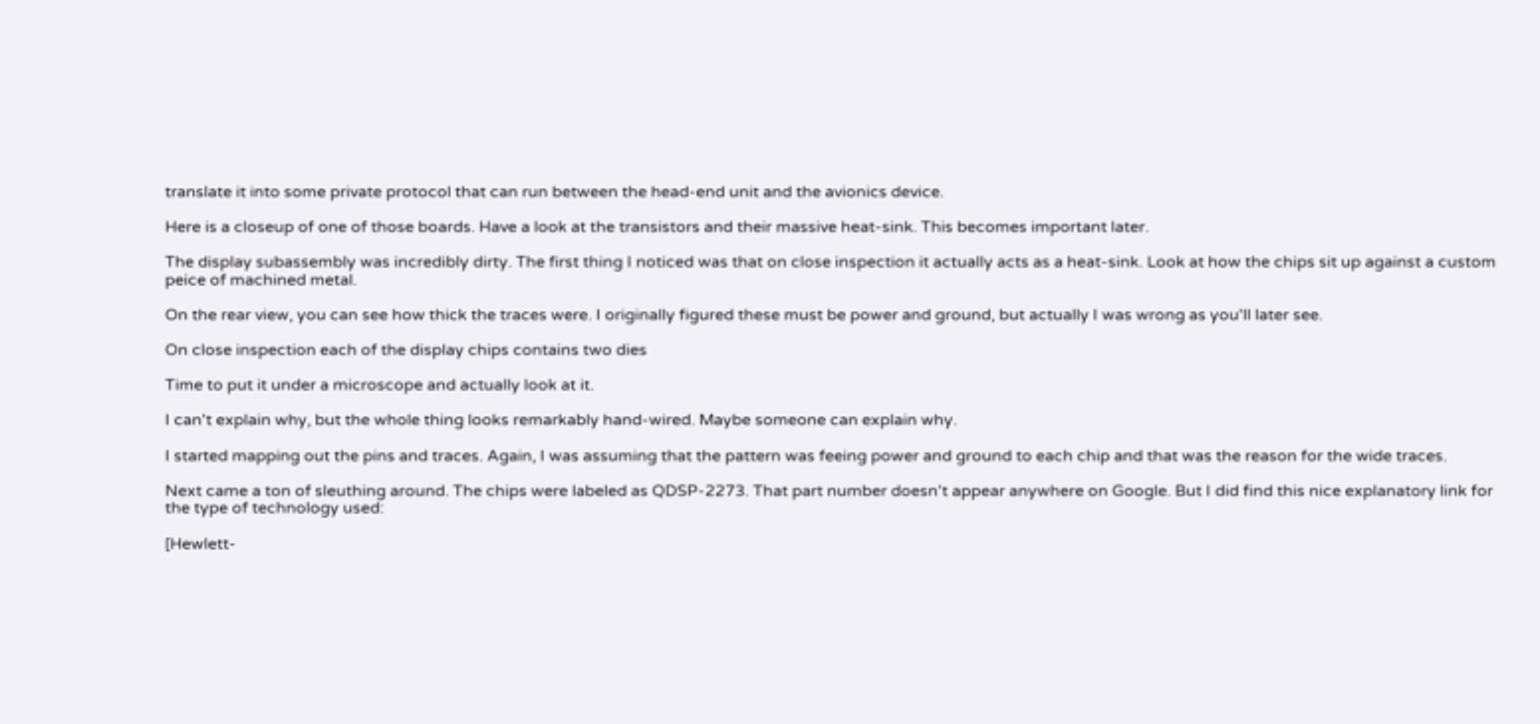translate it into some private protocol that can run between the head-end unit and the avionics device.

Here is a closeup of one of those boards. Have a look at the transistors and their massive heat-sink. This becomes important later.

The display subassembly was incredibly dirty. The first thing I noticed was that on close inspection it actually acts as a heat-sink. Look at how the chips sit up against a custom peice of machined metal.

On the rear view, you can see how thick the traces were. I originally figured these must be power and ground, but actually I was wrong as you'll later see.

On close inspection each of the display chips contains two dies

Time to put it under a microscope and actually look at it.

I can't explain why, but the whole thing looks remarkably hand-wired. Maybe someone can explain why.

I started mapping out the pins and traces. Again, I was assuming that the pattern was feeing power and ground to each chip and that was the reason for the wide traces.

Next came a ton of sleuthing around. The chips were labeled as QDSP-2273. That part number doesn't appear anywhere on Google. But I did find this nice explanatory link for the type of technology used:

[Hewlett-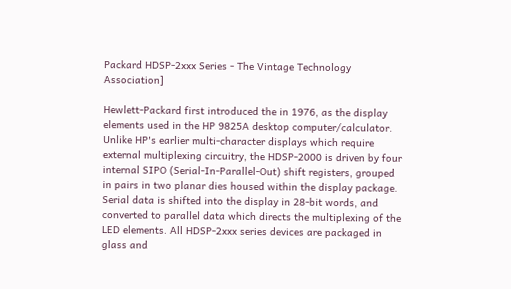Packard HDSP-2xxx Series - The Vintage Technology Association]

Hewlett-Packard first introduced the in 1976, as the display elements used in the HP 9825A desktop computer/calculator. Unlike HP's earlier multi-character displays which require external multiplexing circuitry, the HDSP-2000 is driven by four internal SIPO (Serial-In-Parallel-Out) shift registers, grouped in pairs in two planar dies housed within the display package. Serial data is shifted into the display in 28-bit words, and converted to parallel data which directs the multiplexing of the LED elements. All HDSP-2xxx series devices are packaged in glass and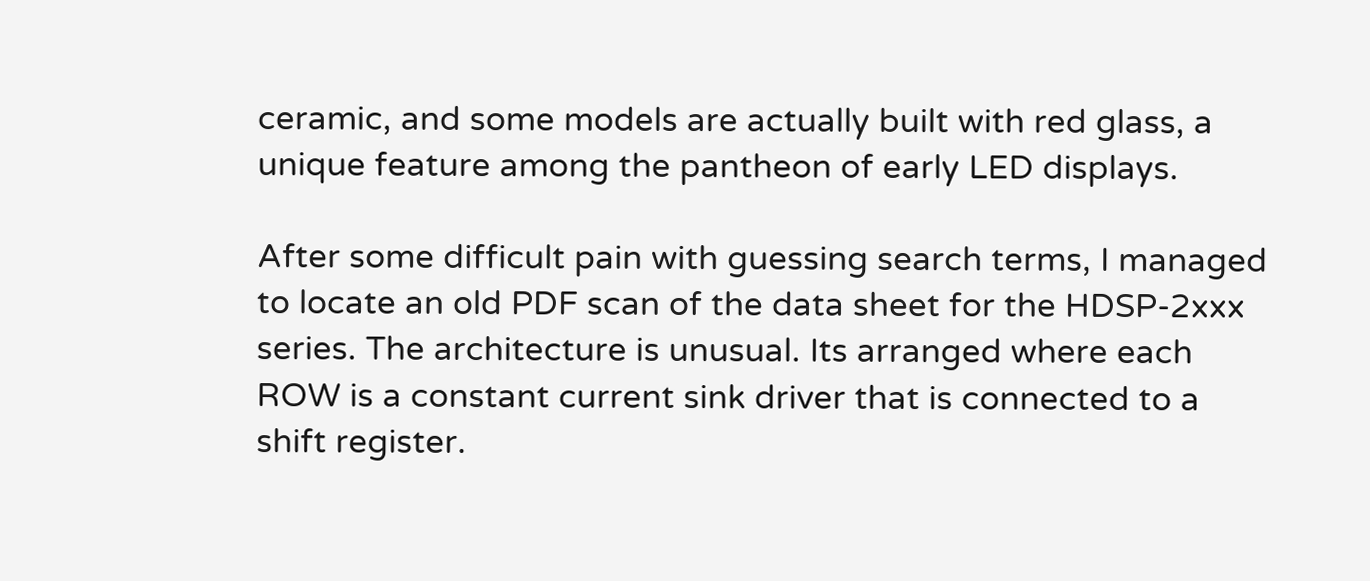ceramic, and some models are actually built with red glass, a unique feature among the pantheon of early LED displays.

After some difficult pain with guessing search terms, I managed to locate an old PDF scan of the data sheet for the HDSP-2xxx series. The architecture is unusual. Its arranged where each ROW is a constant current sink driver that is connected to a shift register.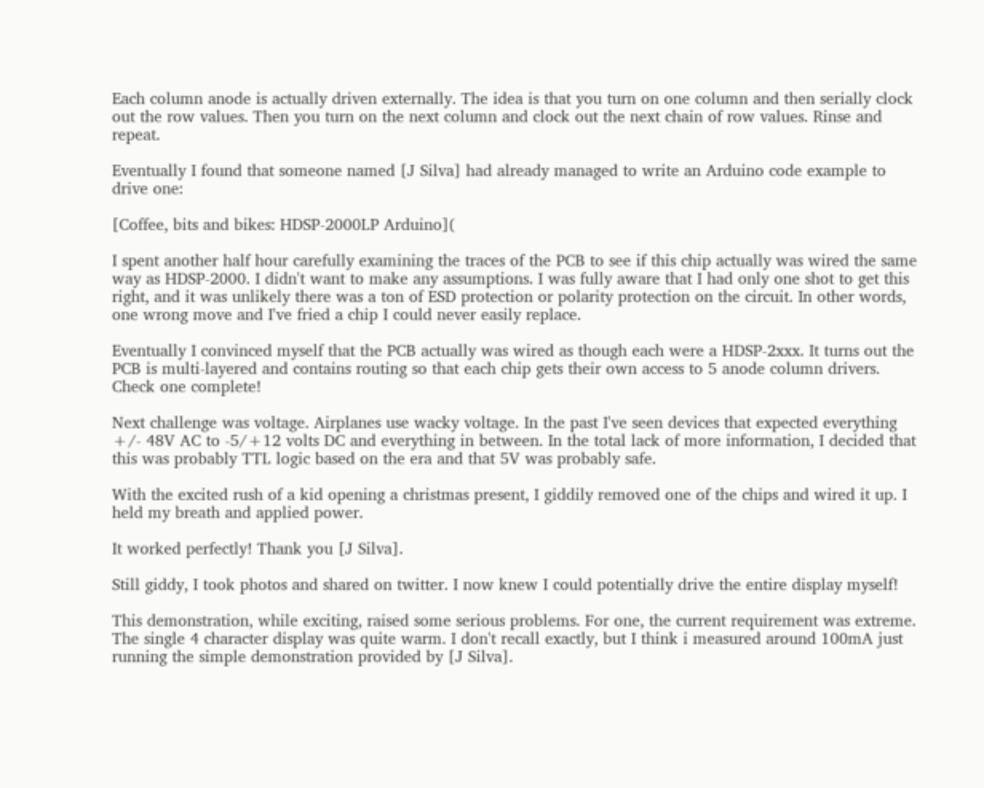Each column anode is actually driven externally. The idea is that you turn on one column and then serially clock out the row values. Then you turn on the next column and clock out the next chain of row values. Rinse and repeat.

Eventually I found that someone named [J Silva] had already managed to write an Arduino code example to drive one:

[Coffee, bits and bikes: HDSP-2000LP Arduino](

I spent another half hour carefully examining the traces of the PCB to see if this chip actually was wired the same way as HDSP-2000. I didn't want to make any assumptions. I was fully aware that I had only one shot to get this right, and it was unlikely there was a ton of ESD protection or polarity protection on the circuit. In other words, one wrong move and I've fried a chip I could never easily replace.

Eventually I convinced myself that the PCB actually was wired as though each were a HDSP-2xxx. It turns out the PCB is multi-layered and contains routing so that each chip gets their own access to 5 anode column drivers. Check one complete!

Next challenge was voltage. Airplanes use wacky voltage. In the past I've seen devices that expected everything +/- 48V AC to -5/+12 volts DC and everything in between. In the total lack of more information, I decided that this was probably TTL logic based on the era and that 5V was probably safe.

With the excited rush of a kid opening a christmas present, I giddily removed one of the chips and wired it up. I held my breath and applied power.

It worked perfectly! Thank you [J Silva].

Still giddy, I took photos and shared on twitter. I now knew I could potentially drive the entire display myself!

This demonstration, while exciting, raised some serious problems. For one, the current requirement was extreme. The single 4 character display was quite warm. I don't recall exactly, but I think i measured around 100mA just running the simple demonstration provided by [J Silva].